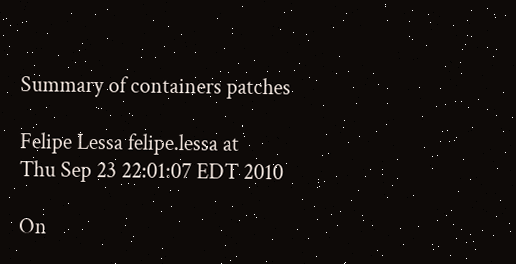Summary of containers patches

Felipe Lessa felipe.lessa at
Thu Sep 23 22:01:07 EDT 2010

On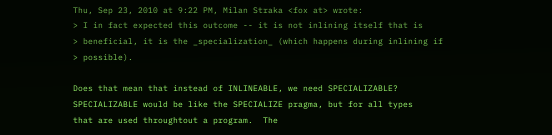Thu, Sep 23, 2010 at 9:22 PM, Milan Straka <fox at> wrote:
> I in fact expected this outcome -- it is not inlining itself that is
> beneficial, it is the _specialization_ (which happens during inlining if
> possible).

Does that mean that instead of INLINEABLE, we need SPECIALIZABLE?
SPECIALIZABLE would be like the SPECIALIZE pragma, but for all types
that are used throughtout a program.  The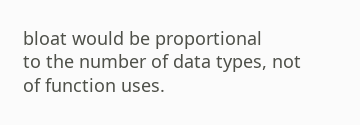bloat would be proportional
to the number of data types, not of function uses.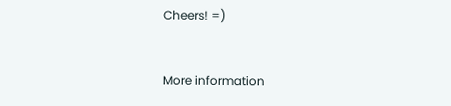Cheers! =)


More information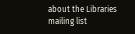about the Libraries mailing list